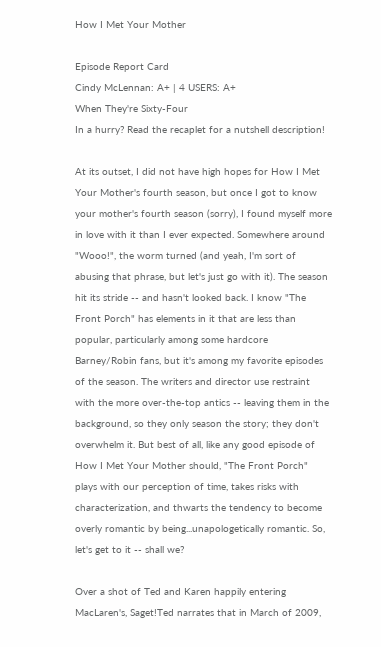How I Met Your Mother

Episode Report Card
Cindy McLennan: A+ | 4 USERS: A+
When They're Sixty-Four
In a hurry? Read the recaplet for a nutshell description!

At its outset, I did not have high hopes for How I Met Your Mother's fourth season, but once I got to know your mother's fourth season (sorry), I found myself more in love with it than I ever expected. Somewhere around "Wooo!", the worm turned (and yeah, I'm sort of abusing that phrase, but let's just go with it). The season hit its stride -- and hasn't looked back. I know "The Front Porch" has elements in it that are less than popular, particularly among some hardcore Barney/Robin fans, but it's among my favorite episodes of the season. The writers and director use restraint with the more over-the-top antics -- leaving them in the background, so they only season the story; they don't overwhelm it. But best of all, like any good episode of How I Met Your Mother should, "The Front Porch" plays with our perception of time, takes risks with characterization, and thwarts the tendency to become overly romantic by being...unapologetically romantic. So, let's get to it -- shall we?

Over a shot of Ted and Karen happily entering MacLaren's, Saget!Ted narrates that in March of 2009,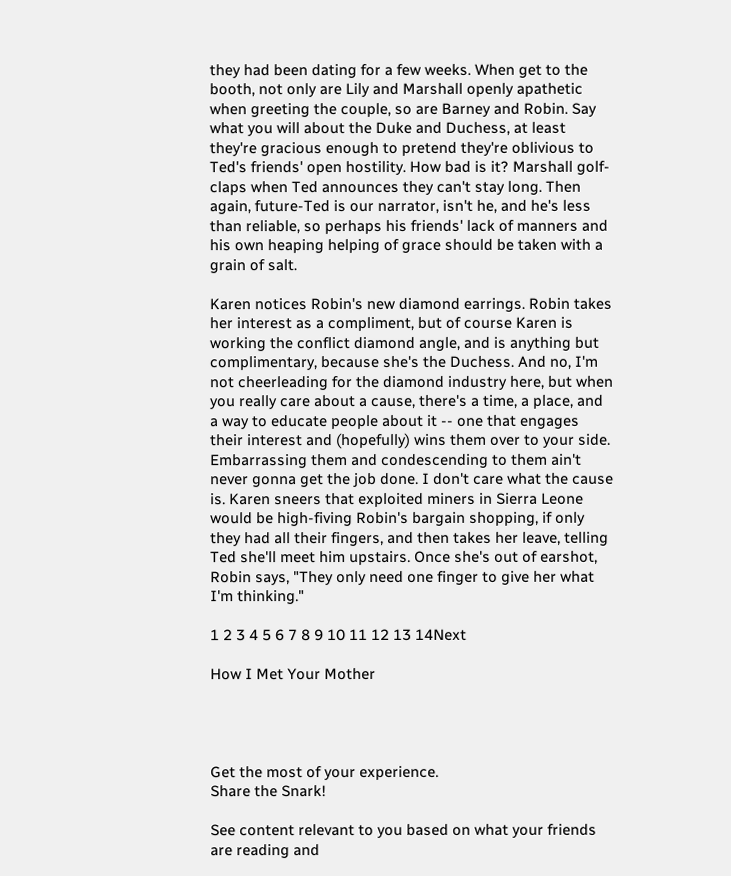they had been dating for a few weeks. When get to the booth, not only are Lily and Marshall openly apathetic when greeting the couple, so are Barney and Robin. Say what you will about the Duke and Duchess, at least they're gracious enough to pretend they're oblivious to Ted's friends' open hostility. How bad is it? Marshall golf-claps when Ted announces they can't stay long. Then again, future-Ted is our narrator, isn't he, and he's less than reliable, so perhaps his friends' lack of manners and his own heaping helping of grace should be taken with a grain of salt.

Karen notices Robin's new diamond earrings. Robin takes her interest as a compliment, but of course Karen is working the conflict diamond angle, and is anything but complimentary, because she's the Duchess. And no, I'm not cheerleading for the diamond industry here, but when you really care about a cause, there's a time, a place, and a way to educate people about it -- one that engages their interest and (hopefully) wins them over to your side. Embarrassing them and condescending to them ain't never gonna get the job done. I don't care what the cause is. Karen sneers that exploited miners in Sierra Leone would be high-fiving Robin's bargain shopping, if only they had all their fingers, and then takes her leave, telling Ted she'll meet him upstairs. Once she's out of earshot, Robin says, "They only need one finger to give her what I'm thinking."

1 2 3 4 5 6 7 8 9 10 11 12 13 14Next

How I Met Your Mother




Get the most of your experience.
Share the Snark!

See content relevant to you based on what your friends are reading and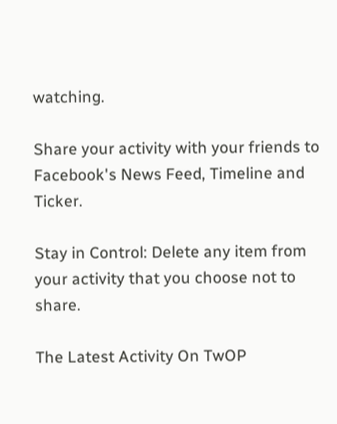watching.

Share your activity with your friends to Facebook's News Feed, Timeline and Ticker.

Stay in Control: Delete any item from your activity that you choose not to share.

The Latest Activity On TwOP